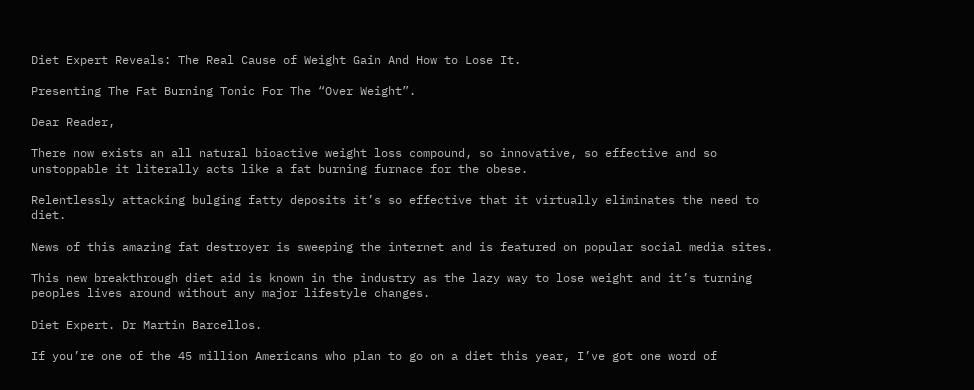Diet Expert Reveals: The Real Cause of Weight Gain And How to Lose It.

Presenting The Fat Burning Tonic For The “Over Weight”.

Dear Reader,

There now exists an all natural bioactive weight loss compound, so innovative, so effective and so unstoppable it literally acts like a fat burning furnace for the obese.

Relentlessly attacking bulging fatty deposits it’s so effective that it virtually eliminates the need to diet.

News of this amazing fat destroyer is sweeping the internet and is featured on popular social media sites.

This new breakthrough diet aid is known in the industry as the lazy way to lose weight and it’s turning peoples lives around without any major lifestyle changes.

Diet Expert. Dr Martin Barcellos.

If you’re one of the 45 million Americans who plan to go on a diet this year, I’ve got one word of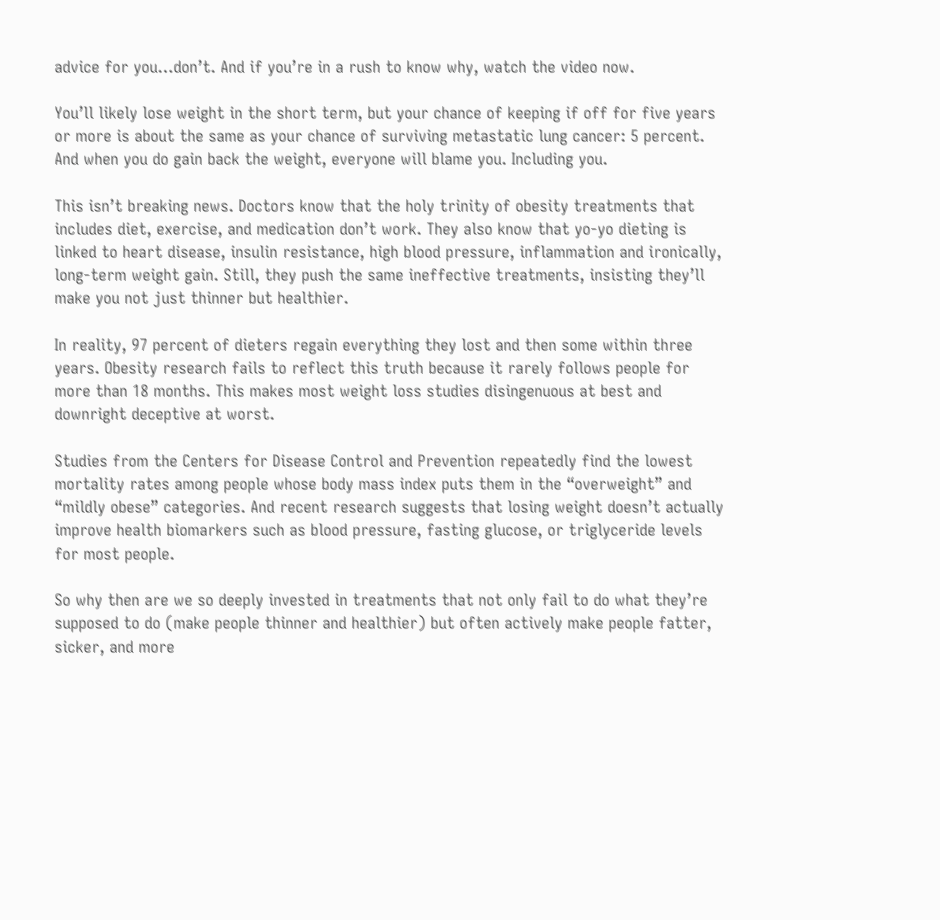advice for you…don’t. And if you’re in a rush to know why, watch the video now.

You’ll likely lose weight in the short term, but your chance of keeping if off for five years or more is about the same as your chance of surviving metastatic lung cancer: 5 percent. And when you do gain back the weight, everyone will blame you. Including you.

This isn’t breaking news. Doctors know that the holy trinity of obesity treatments that includes diet, exercise, and medication don’t work. They also know that yo-yo dieting is linked to heart disease, insulin resistance, high blood pressure, inflammation and ironically, long-term weight gain. Still, they push the same ineffective treatments, insisting they’ll make you not just thinner but healthier.

In reality, 97 percent of dieters regain everything they lost and then some within three years. Obesity research fails to reflect this truth because it rarely follows people for more than 18 months. This makes most weight loss studies disingenuous at best and downright deceptive at worst.

Studies from the Centers for Disease Control and Prevention repeatedly find the lowest mortality rates among people whose body mass index puts them in the “overweight” and “mildly obese” categories. And recent research suggests that losing weight doesn’t actually improve health biomarkers such as blood pressure, fasting glucose, or triglyceride levels for most people.

So why then are we so deeply invested in treatments that not only fail to do what they’re supposed to do (make people thinner and healthier) but often actively make people fatter, sicker, and more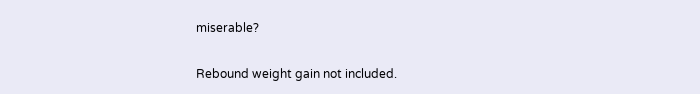miserable?

Rebound weight gain not included.